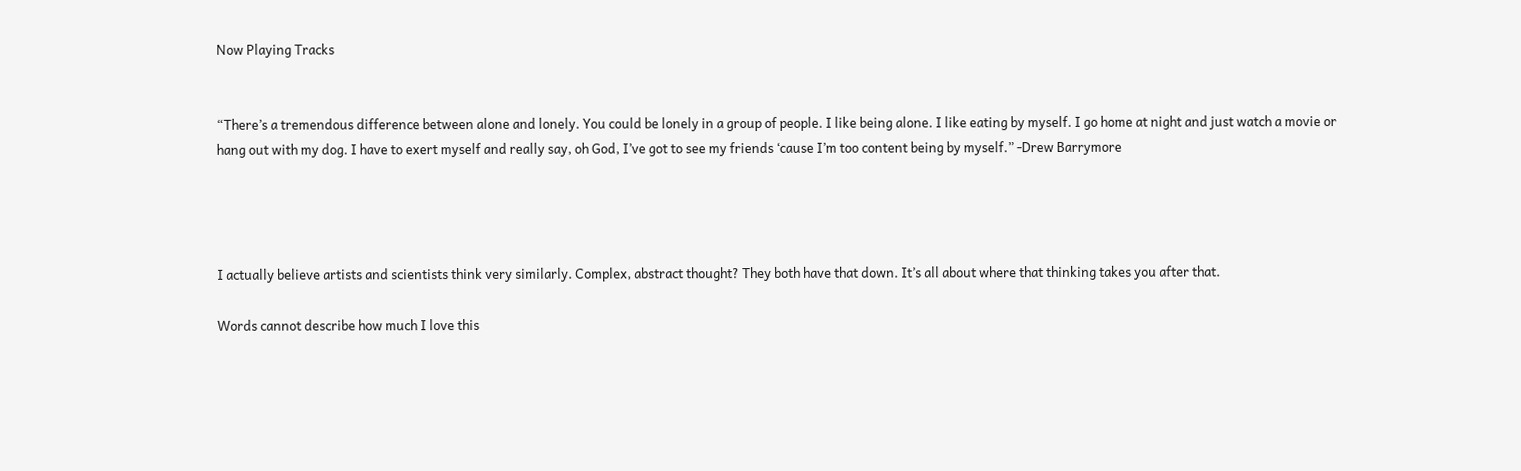Now Playing Tracks


“There’s a tremendous difference between alone and lonely. You could be lonely in a group of people. I like being alone. I like eating by myself. I go home at night and just watch a movie or hang out with my dog. I have to exert myself and really say, oh God, I’ve got to see my friends ‘cause I’m too content being by myself.” -Drew Barrymore




I actually believe artists and scientists think very similarly. Complex, abstract thought? They both have that down. It’s all about where that thinking takes you after that.

Words cannot describe how much I love this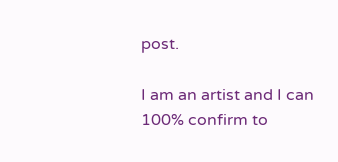post.

I am an artist and I can 100% confirm to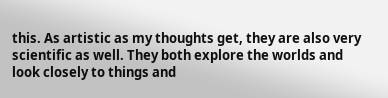this. As artistic as my thoughts get, they are also very scientific as well. They both explore the worlds and look closely to things and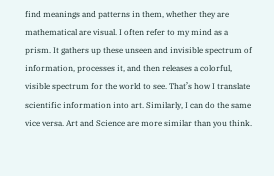find meanings and patterns in them, whether they are mathematical are visual. I often refer to my mind as a prism. It gathers up these unseen and invisible spectrum of information, processes it, and then releases a colorful, visible spectrum for the world to see. That’s how I translate scientific information into art. Similarly, I can do the same vice versa. Art and Science are more similar than you think.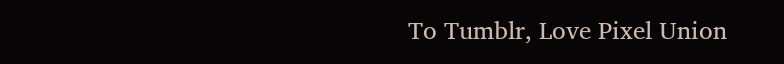To Tumblr, Love Pixel Union